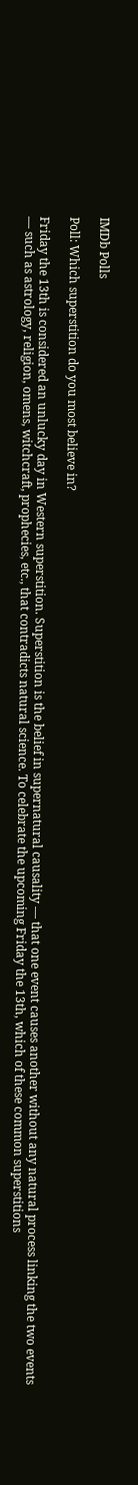IMDb Polls

Poll: Which superstition do you most believe in?

Friday the 13th is considered an unlucky day in Western superstition. Superstition is the belief in supernatural causality — that one event causes another without any natural process linking the two events — such as astrology, religion, omens, witchcraft, prophecies, etc., that contradicts natural science. To celebrate the upcoming Friday the 13th, which of these common superstitions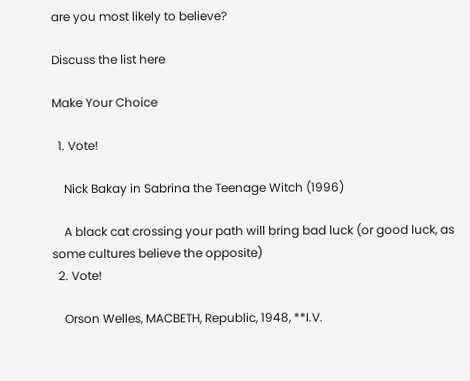are you most likely to believe?

Discuss the list here

Make Your Choice

  1. Vote!

    Nick Bakay in Sabrina the Teenage Witch (1996)

    A black cat crossing your path will bring bad luck (or good luck, as some cultures believe the opposite)
  2. Vote!

    Orson Welles, MACBETH, Republic, 1948, **I.V.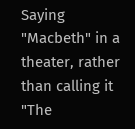Saying "Macbeth" in a theater, rather than calling it "The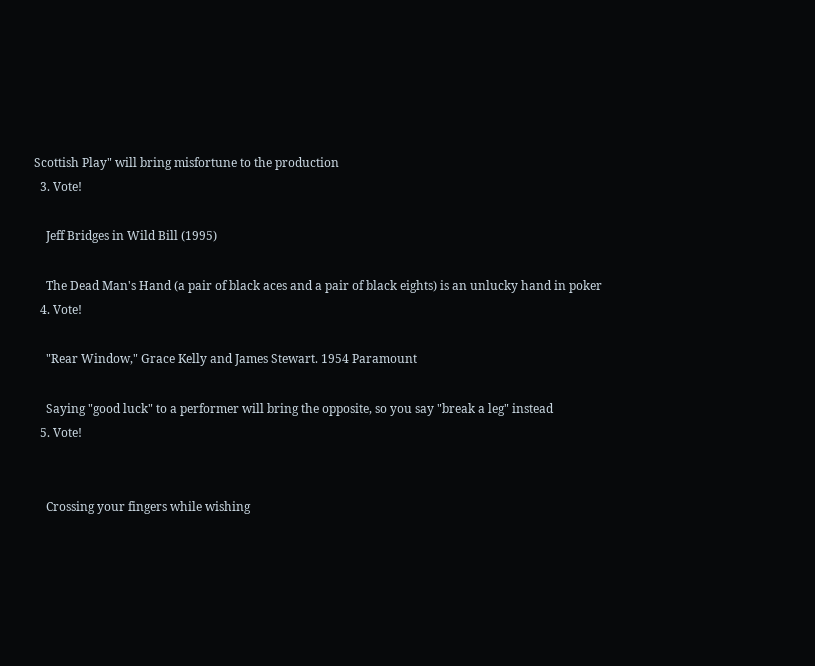Scottish Play" will bring misfortune to the production
  3. Vote!

    Jeff Bridges in Wild Bill (1995)

    The Dead Man's Hand (a pair of black aces and a pair of black eights) is an unlucky hand in poker
  4. Vote!

    "Rear Window," Grace Kelly and James Stewart. 1954 Paramount

    Saying "good luck" to a performer will bring the opposite, so you say "break a leg" instead
  5. Vote!


    Crossing your fingers while wishing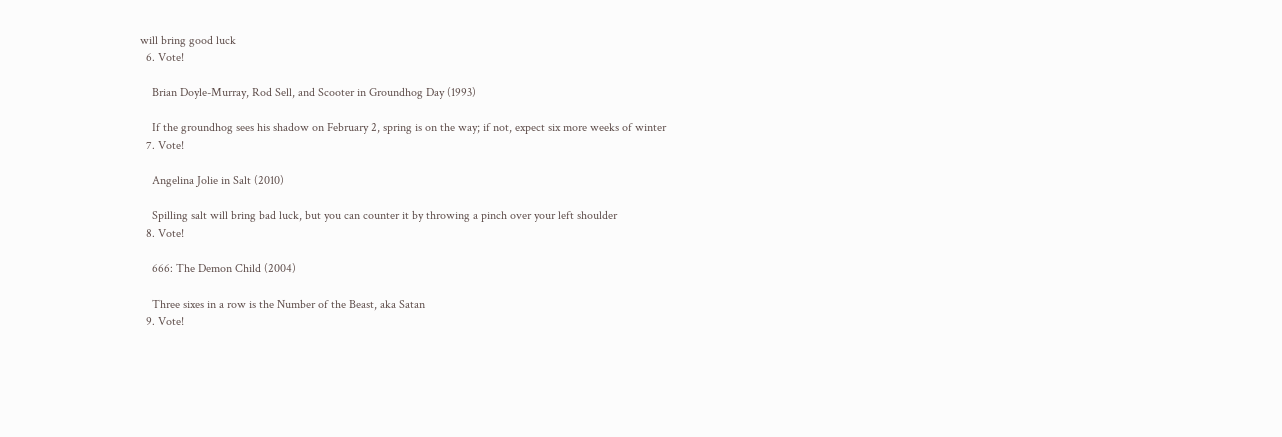will bring good luck
  6. Vote!

    Brian Doyle-Murray, Rod Sell, and Scooter in Groundhog Day (1993)

    If the groundhog sees his shadow on February 2, spring is on the way; if not, expect six more weeks of winter
  7. Vote!

    Angelina Jolie in Salt (2010)

    Spilling salt will bring bad luck, but you can counter it by throwing a pinch over your left shoulder
  8. Vote!

    666: The Demon Child (2004)

    Three sixes in a row is the Number of the Beast, aka Satan
  9. Vote!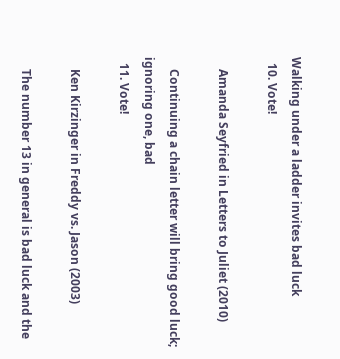Walking under a ladder invites bad luck
  10. Vote!

    Amanda Seyfried in Letters to Juliet (2010)

    Continuing a chain letter will bring good luck; ignoring one, bad
  11. Vote!

    Ken Kirzinger in Freddy vs. Jason (2003)

    The number 13 in general is bad luck and the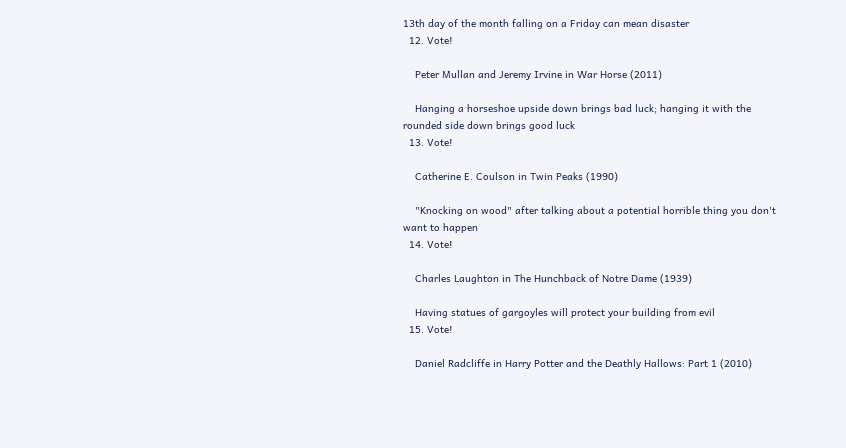13th day of the month falling on a Friday can mean disaster
  12. Vote!

    Peter Mullan and Jeremy Irvine in War Horse (2011)

    Hanging a horseshoe upside down brings bad luck; hanging it with the rounded side down brings good luck
  13. Vote!

    Catherine E. Coulson in Twin Peaks (1990)

    "Knocking on wood" after talking about a potential horrible thing you don't want to happen
  14. Vote!

    Charles Laughton in The Hunchback of Notre Dame (1939)

    Having statues of gargoyles will protect your building from evil
  15. Vote!

    Daniel Radcliffe in Harry Potter and the Deathly Hallows: Part 1 (2010)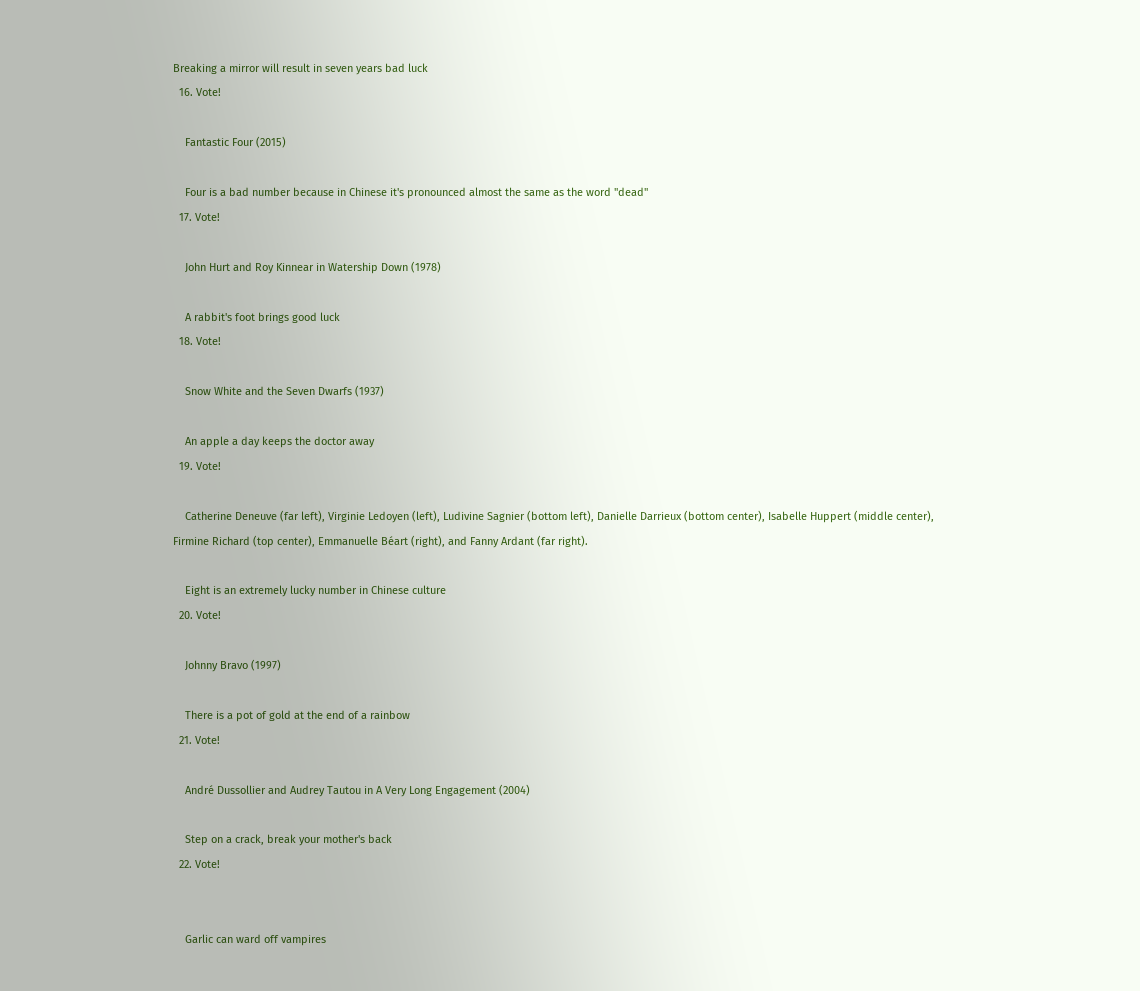Breaking a mirror will result in seven years bad luck
  16. Vote!

    Fantastic Four (2015)

    Four is a bad number because in Chinese it's pronounced almost the same as the word "dead"
  17. Vote!

    John Hurt and Roy Kinnear in Watership Down (1978)

    A rabbit's foot brings good luck
  18. Vote!

    Snow White and the Seven Dwarfs (1937)

    An apple a day keeps the doctor away
  19. Vote!

    Catherine Deneuve (far left), Virginie Ledoyen (left), Ludivine Sagnier (bottom left), Danielle Darrieux (bottom center), Isabelle Huppert (middle center), Firmine Richard (top center), Emmanuelle Béart (right), and Fanny Ardant (far right).

    Eight is an extremely lucky number in Chinese culture
  20. Vote!

    Johnny Bravo (1997)

    There is a pot of gold at the end of a rainbow
  21. Vote!

    André Dussollier and Audrey Tautou in A Very Long Engagement (2004)

    Step on a crack, break your mother's back
  22. Vote!


    Garlic can ward off vampires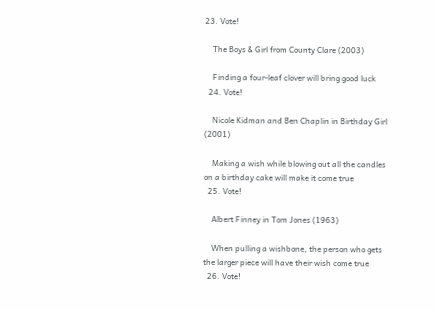23. Vote!

    The Boys & Girl from County Clare (2003)

    Finding a four-leaf clover will bring good luck
  24. Vote!

    Nicole Kidman and Ben Chaplin in Birthday Girl (2001)

    Making a wish while blowing out all the candles on a birthday cake will make it come true
  25. Vote!

    Albert Finney in Tom Jones (1963)

    When pulling a wishbone, the person who gets the larger piece will have their wish come true
  26. Vote!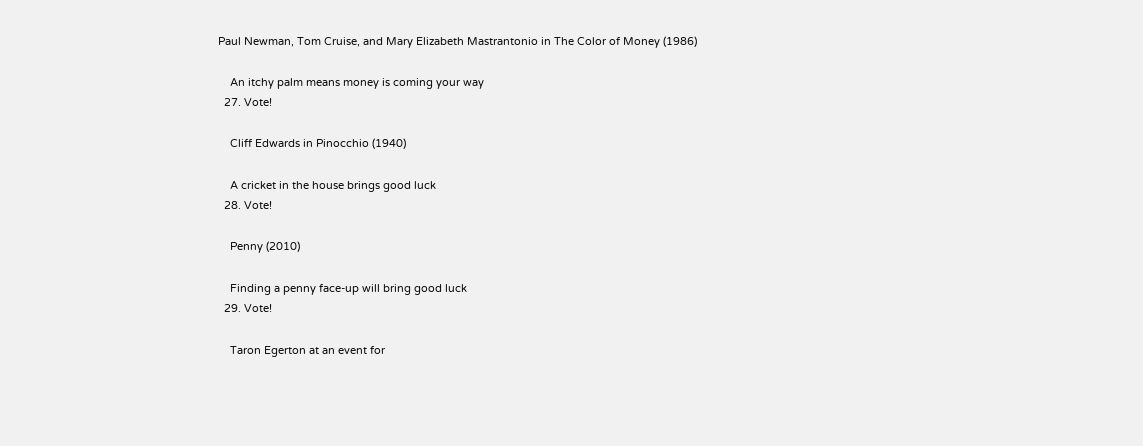Paul Newman, Tom Cruise, and Mary Elizabeth Mastrantonio in The Color of Money (1986)

    An itchy palm means money is coming your way
  27. Vote!

    Cliff Edwards in Pinocchio (1940)

    A cricket in the house brings good luck
  28. Vote!

    Penny (2010)

    Finding a penny face-up will bring good luck
  29. Vote!

    Taron Egerton at an event for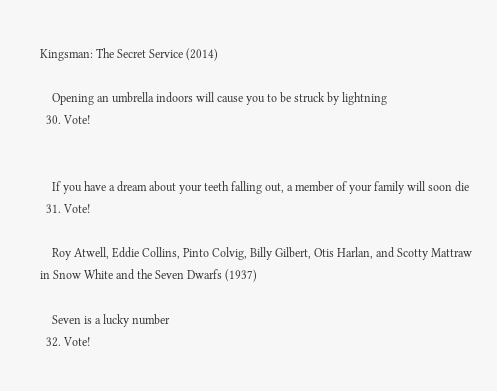Kingsman: The Secret Service (2014)

    Opening an umbrella indoors will cause you to be struck by lightning
  30. Vote!


    If you have a dream about your teeth falling out, a member of your family will soon die
  31. Vote!

    Roy Atwell, Eddie Collins, Pinto Colvig, Billy Gilbert, Otis Harlan, and Scotty Mattraw in Snow White and the Seven Dwarfs (1937)

    Seven is a lucky number
  32. Vote!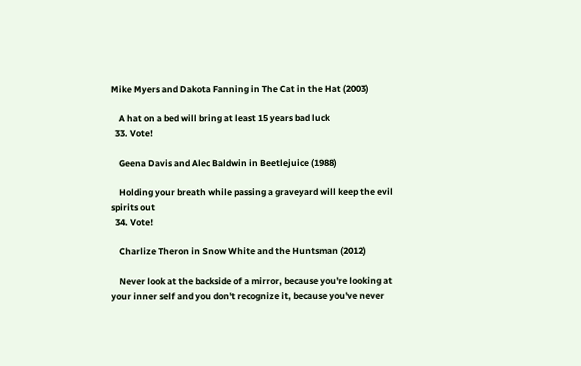Mike Myers and Dakota Fanning in The Cat in the Hat (2003)

    A hat on a bed will bring at least 15 years bad luck
  33. Vote!

    Geena Davis and Alec Baldwin in Beetlejuice (1988)

    Holding your breath while passing a graveyard will keep the evil spirits out
  34. Vote!

    Charlize Theron in Snow White and the Huntsman (2012)

    Never look at the backside of a mirror, because you're looking at your inner self and you don't recognize it, because you've never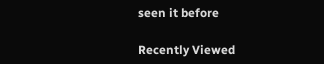seen it before

Recently Viewed